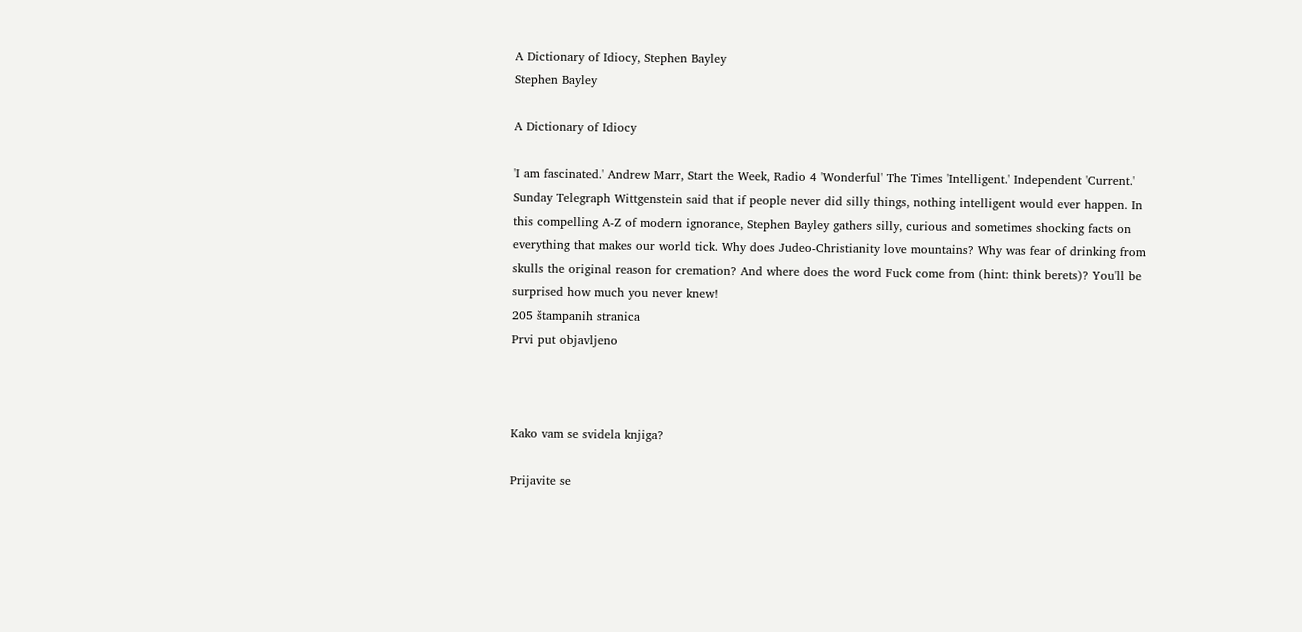A Dictionary of Idiocy, Stephen Bayley
Stephen Bayley

A Dictionary of Idiocy

'I am fascinated.' Andrew Marr, Start the Week, Radio 4 'Wonderful' The Times 'Intelligent.' Independent 'Current.' Sunday Telegraph Wittgenstein said that if people never did silly things, nothing intelligent would ever happen. In this compelling A-Z of modern ignorance, Stephen Bayley gathers silly, curious and sometimes shocking facts on everything that makes our world tick. Why does Judeo-Christianity love mountains? Why was fear of drinking from skulls the original reason for cremation? And where does the word Fuck come from (hint: think berets)? You'll be surprised how much you never knew!
205 štampanih stranica
Prvi put objavljeno



Kako vam se svidela knjiga?

Prijavite se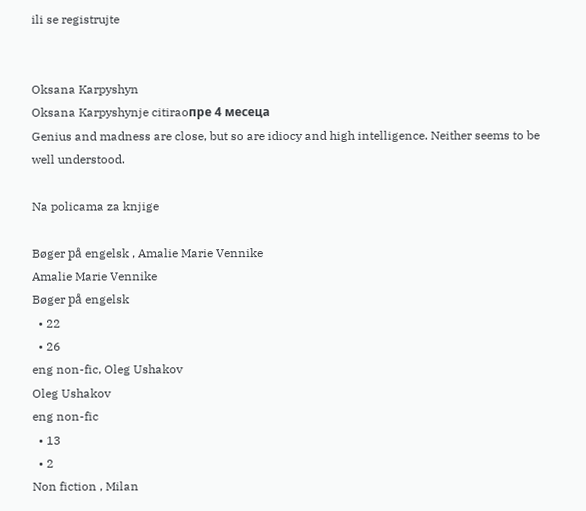ili se registrujte


Oksana Karpyshyn
Oksana Karpyshynje citiraoпре 4 месеца
Genius and madness are close, but so are idiocy and high intelligence. Neither seems to be well understood.

Na policama za knjige

Bøger på engelsk , Amalie Marie Vennike
Amalie Marie Vennike
Bøger på engelsk
  • 22
  • 26
eng non-fic, Oleg Ushakov
Oleg Ushakov
eng non-fic
  • 13
  • 2
Non fiction , Milan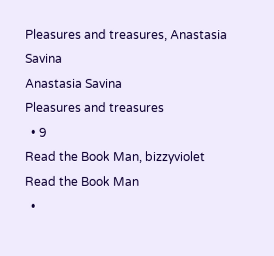Pleasures and treasures, Anastasia Savina
Anastasia Savina
Pleasures and treasures
  • 9
Read the Book Man, bizzyviolet
Read the Book Man
  •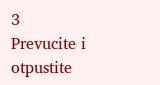3
Prevucite i otpustite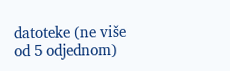datoteke (ne više od 5 odjednom)